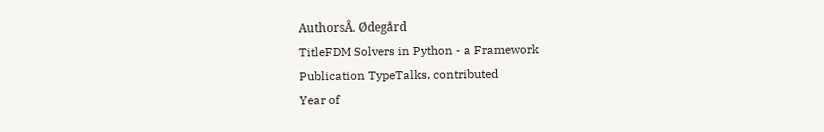AuthorsÅ. Ødegård
TitleFDM Solvers in Python - a Framework
Publication TypeTalks, contributed
Year of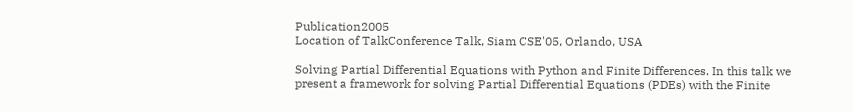Publication2005
Location of TalkConference Talk, Siam CSE'05, Orlando, USA

Solving Partial Differential Equations with Python and Finite Differences. In this talk we present a framework for solving Partial Differential Equations (PDEs) with the Finite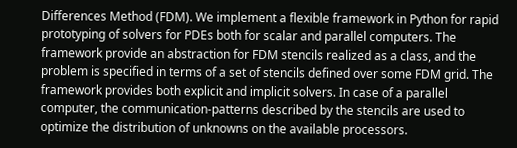Differences Method (FDM). We implement a flexible framework in Python for rapid prototyping of solvers for PDEs both for scalar and parallel computers. The framework provide an abstraction for FDM stencils realized as a class, and the problem is specified in terms of a set of stencils defined over some FDM grid. The framework provides both explicit and implicit solvers. In case of a parallel computer, the communication-patterns described by the stencils are used to optimize the distribution of unknowns on the available processors.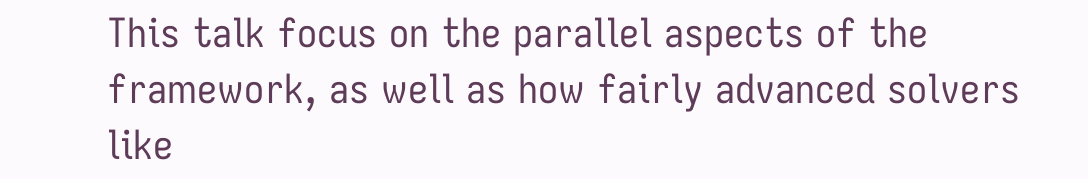This talk focus on the parallel aspects of the framework, as well as how fairly advanced solvers like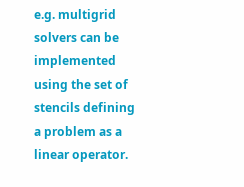e.g. multigrid solvers can be implemented using the set of stencils defining a problem as a linear operator.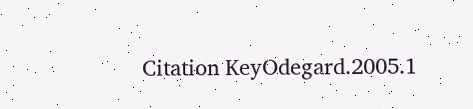Citation KeyOdegard.2005.1